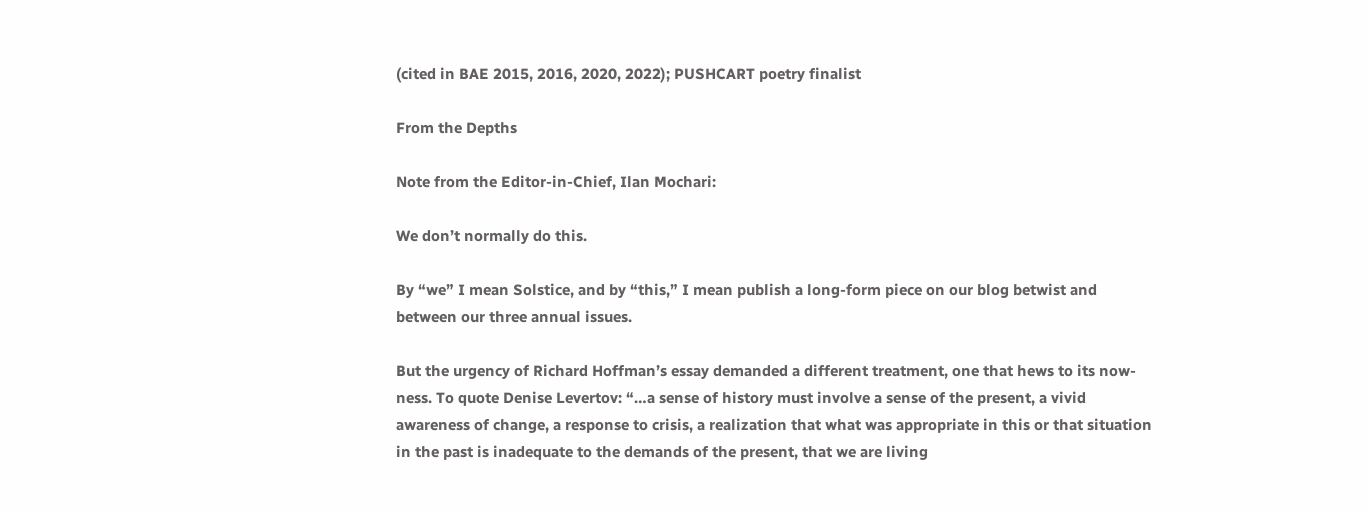(cited in BAE 2015, 2016, 2020, 2022); PUSHCART poetry finalist

From the Depths

Note from the Editor-in-Chief, Ilan Mochari:

We don’t normally do this.

By “we” I mean Solstice, and by “this,” I mean publish a long-form piece on our blog betwist and between our three annual issues.

But the urgency of Richard Hoffman’s essay demanded a different treatment, one that hews to its now-ness. To quote Denise Levertov: “…a sense of history must involve a sense of the present, a vivid awareness of change, a response to crisis, a realization that what was appropriate in this or that situation in the past is inadequate to the demands of the present, that we are living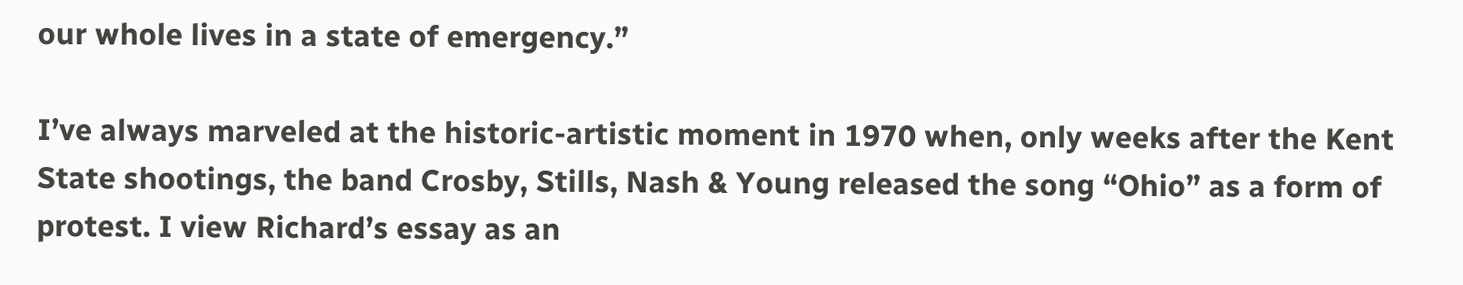our whole lives in a state of emergency.”

I’ve always marveled at the historic-artistic moment in 1970 when, only weeks after the Kent State shootings, the band Crosby, Stills, Nash & Young released the song “Ohio” as a form of protest. I view Richard’s essay as an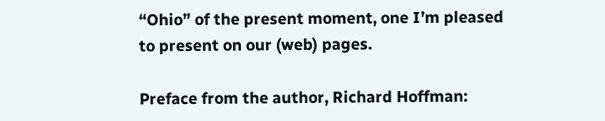“Ohio” of the present moment, one I’m pleased to present on our (web) pages.

Preface from the author, Richard Hoffman: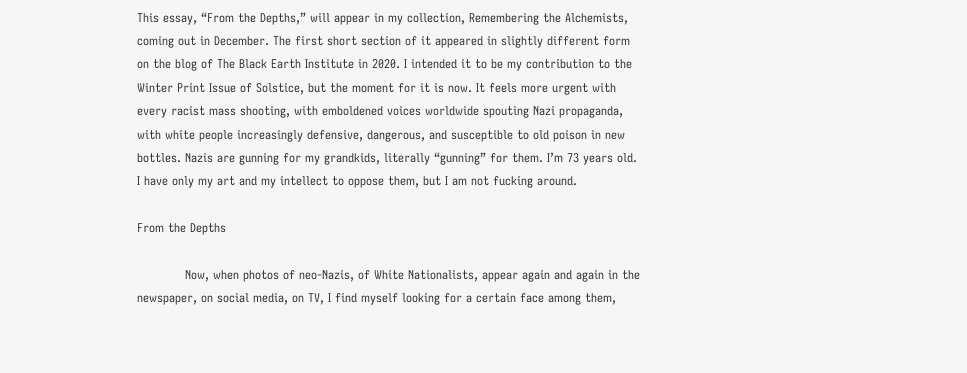This essay, “From the Depths,” will appear in my collection, Remembering the Alchemists, coming out in December. The first short section of it appeared in slightly different form on the blog of The Black Earth Institute in 2020. I intended it to be my contribution to the Winter Print Issue of Solstice, but the moment for it is now. It feels more urgent with every racist mass shooting, with emboldened voices worldwide spouting Nazi propaganda, with white people increasingly defensive, dangerous, and susceptible to old poison in new bottles. Nazis are gunning for my grandkids, literally “gunning” for them. I’m 73 years old. I have only my art and my intellect to oppose them, but I am not fucking around.

From the Depths

            Now, when photos of neo-Nazis, of White Nationalists, appear again and again in the newspaper, on social media, on TV, I find myself looking for a certain face among them,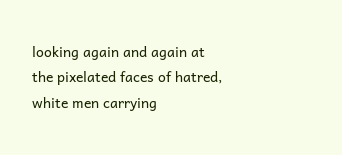looking again and again at the pixelated faces of hatred, white men carrying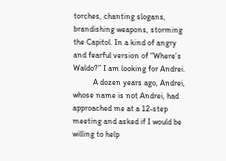torches, chanting slogans, brandishing weapons, storming the Capitol. In a kind of angry and fearful version of “Where’s Waldo?” I am looking for Andrei.
          A dozen years ago, Andrei, whose name is not Andrei, had approached me at a 12-step meeting and asked if I would be willing to help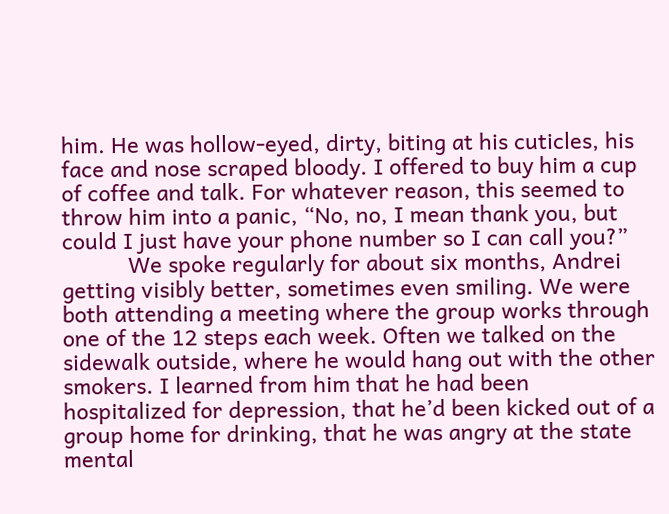him. He was hollow-eyed, dirty, biting at his cuticles, his face and nose scraped bloody. I offered to buy him a cup of coffee and talk. For whatever reason, this seemed to throw him into a panic, “No, no, I mean thank you, but could I just have your phone number so I can call you?”
           We spoke regularly for about six months, Andrei getting visibly better, sometimes even smiling. We were both attending a meeting where the group works through one of the 12 steps each week. Often we talked on the sidewalk outside, where he would hang out with the other smokers. I learned from him that he had been hospitalized for depression, that he’d been kicked out of a group home for drinking, that he was angry at the state mental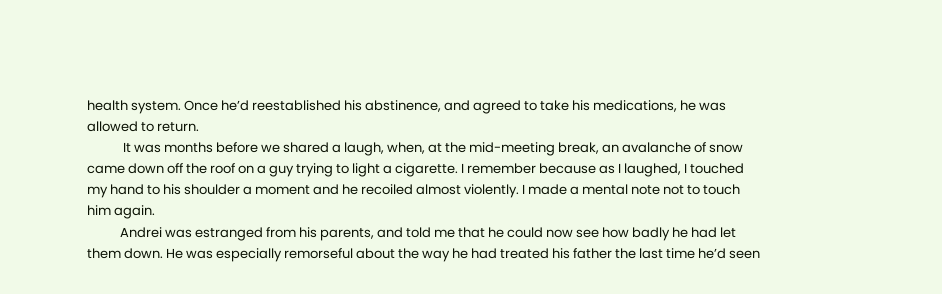health system. Once he’d reestablished his abstinence, and agreed to take his medications, he was allowed to return.
            It was months before we shared a laugh, when, at the mid-meeting break, an avalanche of snow came down off the roof on a guy trying to light a cigarette. I remember because as I laughed, I touched my hand to his shoulder a moment and he recoiled almost violently. I made a mental note not to touch him again.
           Andrei was estranged from his parents, and told me that he could now see how badly he had let them down. He was especially remorseful about the way he had treated his father the last time he’d seen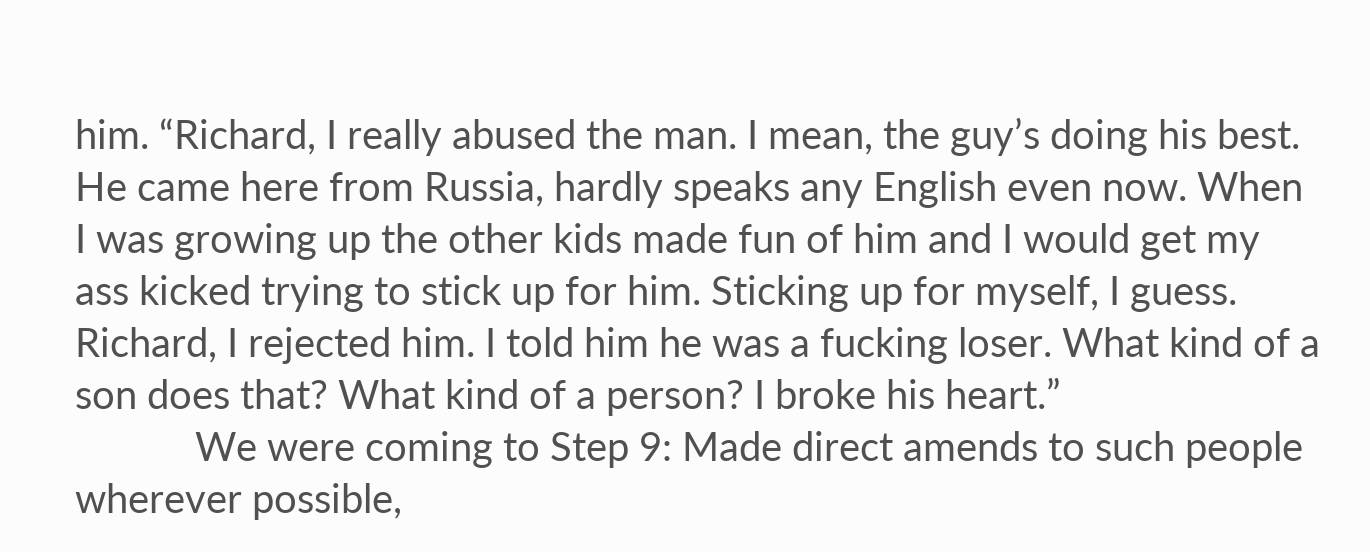him. “Richard, I really abused the man. I mean, the guy’s doing his best. He came here from Russia, hardly speaks any English even now. When I was growing up the other kids made fun of him and I would get my ass kicked trying to stick up for him. Sticking up for myself, I guess. Richard, I rejected him. I told him he was a fucking loser. What kind of a son does that? What kind of a person? I broke his heart.”
            We were coming to Step 9: Made direct amends to such people wherever possible,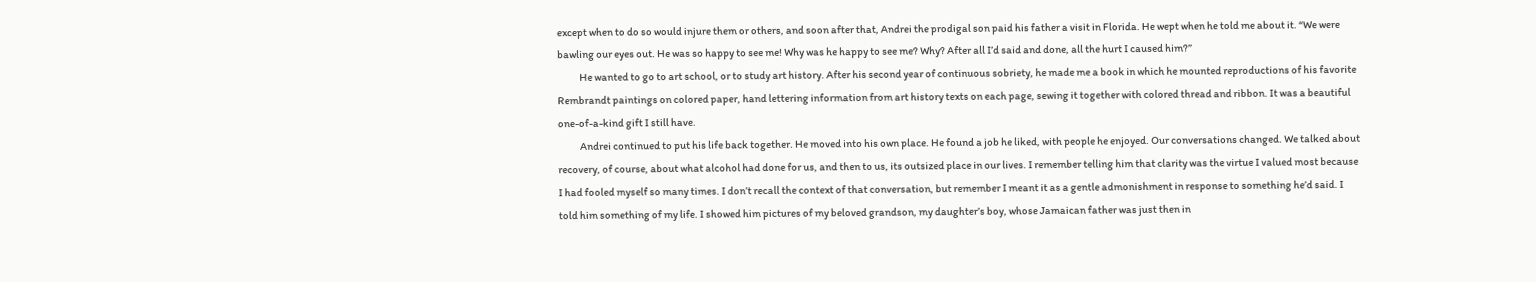except when to do so would injure them or others, and soon after that, Andrei the prodigal son paid his father a visit in Florida. He wept when he told me about it. “We were bawling our eyes out. He was so happy to see me! Why was he happy to see me? Why? After all I’d said and done, all the hurt I caused him?”
           He wanted to go to art school, or to study art history. After his second year of continuous sobriety, he made me a book in which he mounted reproductions of his favorite Rembrandt paintings on colored paper, hand lettering information from art history texts on each page, sewing it together with colored thread and ribbon. It was a beautiful one-of-a-kind gift I still have.
           Andrei continued to put his life back together. He moved into his own place. He found a job he liked, with people he enjoyed. Our conversations changed. We talked about recovery, of course, about what alcohol had done for us, and then to us, its outsized place in our lives. I remember telling him that clarity was the virtue I valued most because I had fooled myself so many times. I don’t recall the context of that conversation, but remember I meant it as a gentle admonishment in response to something he’d said. I told him something of my life. I showed him pictures of my beloved grandson, my daughter’s boy, whose Jamaican father was just then in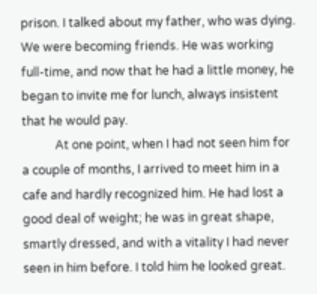prison. I talked about my father, who was dying. We were becoming friends. He was working full-time, and now that he had a little money, he began to invite me for lunch, always insistent that he would pay.
           At one point, when I had not seen him for a couple of months, I arrived to meet him in a cafe and hardly recognized him. He had lost a good deal of weight; he was in great shape, smartly dressed, and with a vitality I had never seen in him before. I told him he looked great.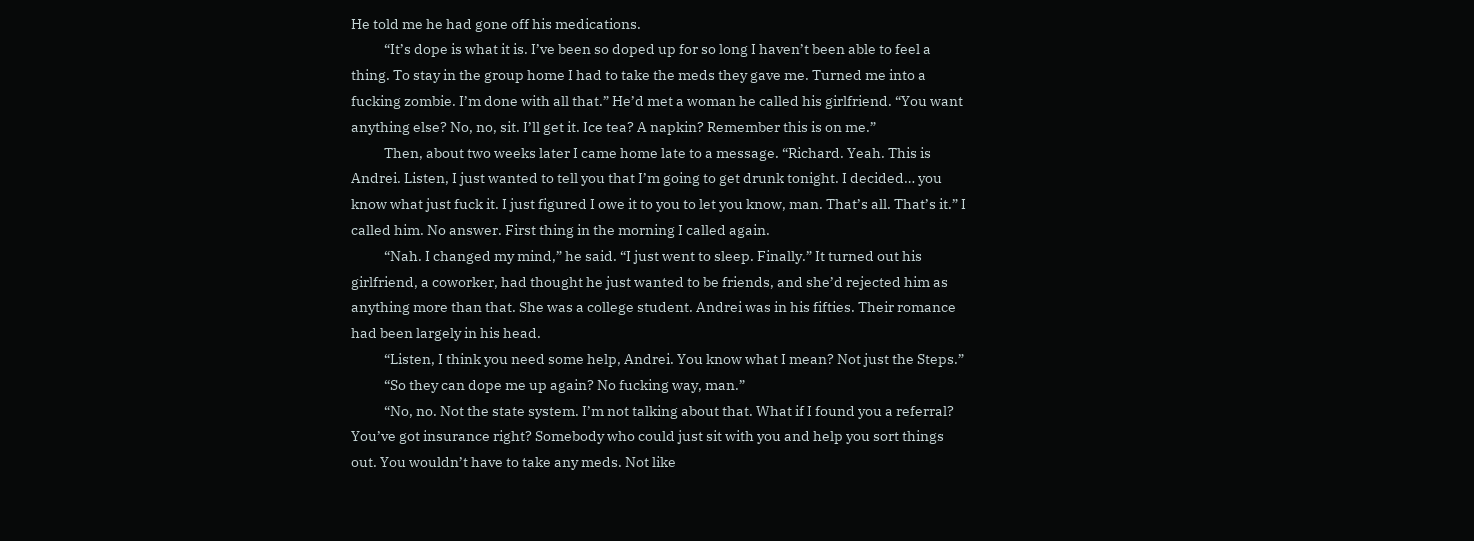He told me he had gone off his medications.
           “It’s dope is what it is. I’ve been so doped up for so long I haven’t been able to feel a thing. To stay in the group home I had to take the meds they gave me. Turned me into a fucking zombie. I’m done with all that.” He’d met a woman he called his girlfriend. “You want anything else? No, no, sit. I’ll get it. Ice tea? A napkin? Remember this is on me.”
           Then, about two weeks later I came home late to a message. “Richard. Yeah. This is Andrei. Listen, I just wanted to tell you that I’m going to get drunk tonight. I decided… you know what just fuck it. I just figured I owe it to you to let you know, man. That’s all. That’s it.” I called him. No answer. First thing in the morning I called again.
           “Nah. I changed my mind,” he said. “I just went to sleep. Finally.” It turned out his girlfriend, a coworker, had thought he just wanted to be friends, and she’d rejected him as anything more than that. She was a college student. Andrei was in his fifties. Their romance had been largely in his head.
           “Listen, I think you need some help, Andrei. You know what I mean? Not just the Steps.”
           “So they can dope me up again? No fucking way, man.”
           “No, no. Not the state system. I’m not talking about that. What if I found you a referral? You’ve got insurance right? Somebody who could just sit with you and help you sort things out. You wouldn’t have to take any meds. Not like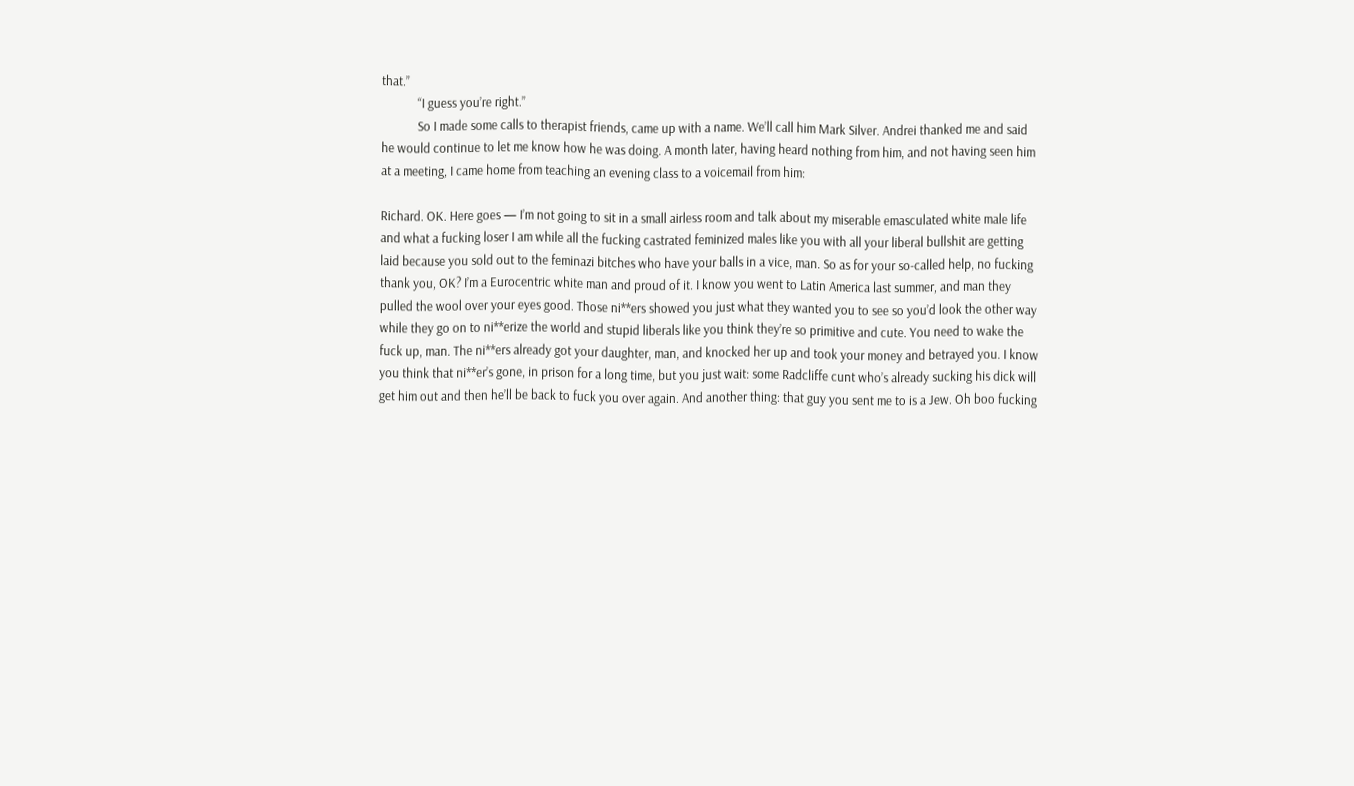that.”
            “I guess you’re right.”
            So I made some calls to therapist friends, came up with a name. We’ll call him Mark Silver. Andrei thanked me and said he would continue to let me know how he was doing. A month later, having heard nothing from him, and not having seen him at a meeting, I came home from teaching an evening class to a voicemail from him:

Richard. OK. Here goes — I’m not going to sit in a small airless room and talk about my miserable emasculated white male life and what a fucking loser I am while all the fucking castrated feminized males like you with all your liberal bullshit are getting laid because you sold out to the feminazi bitches who have your balls in a vice, man. So as for your so-called help, no fucking thank you, OK? I’m a Eurocentric white man and proud of it. I know you went to Latin America last summer, and man they pulled the wool over your eyes good. Those ni**ers showed you just what they wanted you to see so you’d look the other way while they go on to ni**erize the world and stupid liberals like you think they’re so primitive and cute. You need to wake the fuck up, man. The ni**ers already got your daughter, man, and knocked her up and took your money and betrayed you. I know you think that ni**er’s gone, in prison for a long time, but you just wait: some Radcliffe cunt who’s already sucking his dick will get him out and then he’ll be back to fuck you over again. And another thing: that guy you sent me to is a Jew. Oh boo fucking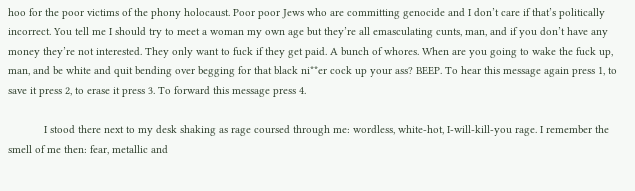hoo for the poor victims of the phony holocaust. Poor poor Jews who are committing genocide and I don’t care if that’s politically incorrect. You tell me I should try to meet a woman my own age but they’re all emasculating cunts, man, and if you don’t have any money they’re not interested. They only want to fuck if they get paid. A bunch of whores. When are you going to wake the fuck up, man, and be white and quit bending over begging for that black ni**er cock up your ass? BEEP. To hear this message again press 1, to save it press 2, to erase it press 3. To forward this message press 4.

            I stood there next to my desk shaking as rage coursed through me: wordless, white-hot, I-will-kill-you rage. I remember the smell of me then: fear, metallic and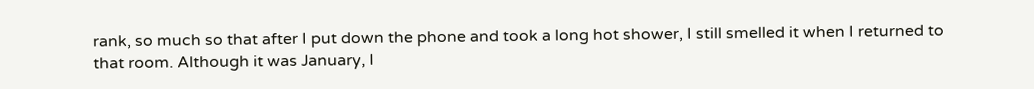rank, so much so that after I put down the phone and took a long hot shower, I still smelled it when I returned to that room. Although it was January, I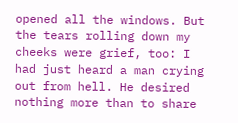opened all the windows. But the tears rolling down my cheeks were grief, too: I had just heard a man crying out from hell. He desired nothing more than to share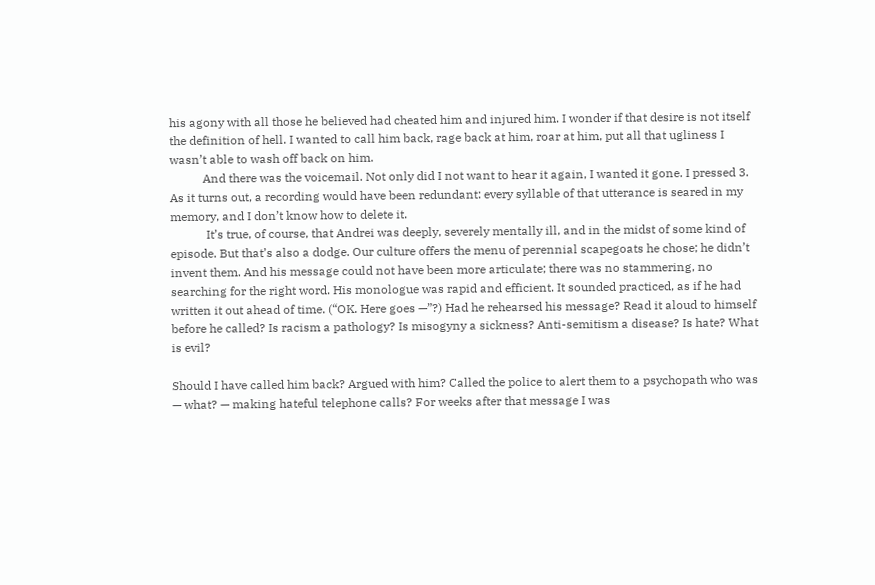his agony with all those he believed had cheated him and injured him. I wonder if that desire is not itself the definition of hell. I wanted to call him back, rage back at him, roar at him, put all that ugliness I wasn’t able to wash off back on him.
           And there was the voicemail. Not only did I not want to hear it again, I wanted it gone. I pressed 3. As it turns out, a recording would have been redundant: every syllable of that utterance is seared in my memory, and I don’t know how to delete it.
            It’s true, of course, that Andrei was deeply, severely mentally ill, and in the midst of some kind of episode. But that’s also a dodge. Our culture offers the menu of perennial scapegoats he chose; he didn’t invent them. And his message could not have been more articulate; there was no stammering, no searching for the right word. His monologue was rapid and efficient. It sounded practiced, as if he had written it out ahead of time. (“OK. Here goes —”?) Had he rehearsed his message? Read it aloud to himself before he called? Is racism a pathology? Is misogyny a sickness? Anti-semitism a disease? Is hate? What is evil?

Should I have called him back? Argued with him? Called the police to alert them to a psychopath who was — what? — making hateful telephone calls? For weeks after that message I was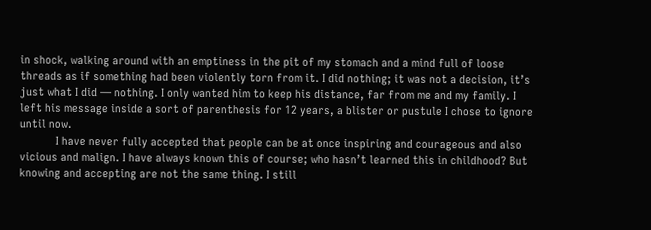in shock, walking around with an emptiness in the pit of my stomach and a mind full of loose threads as if something had been violently torn from it. I did nothing; it was not a decision, it’s just what I did — nothing. I only wanted him to keep his distance, far from me and my family. I left his message inside a sort of parenthesis for 12 years, a blister or pustule I chose to ignore until now.
            I have never fully accepted that people can be at once inspiring and courageous and also vicious and malign. I have always known this of course; who hasn’t learned this in childhood? But knowing and accepting are not the same thing. I still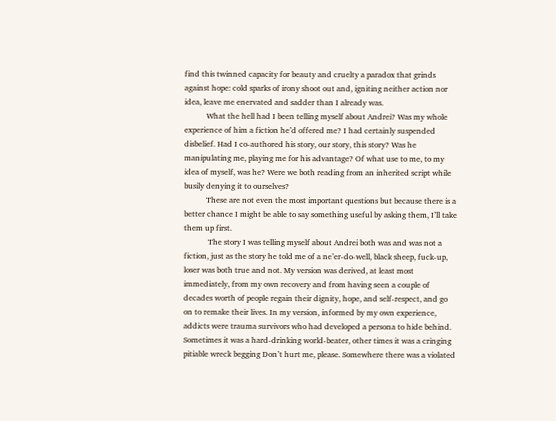find this twinned capacity for beauty and cruelty a paradox that grinds against hope: cold sparks of irony shoot out and, igniting neither action nor idea, leave me enervated and sadder than I already was.
           What the hell had I been telling myself about Andrei? Was my whole experience of him a fiction he’d offered me? I had certainly suspended disbelief. Had I co-authored his story, our story, this story? Was he manipulating me, playing me for his advantage? Of what use to me, to my idea of myself, was he? Were we both reading from an inherited script while busily denying it to ourselves?
           These are not even the most important questions but because there is a better chance I might be able to say something useful by asking them, I’ll take them up first.
            The story I was telling myself about Andrei both was and was not a fiction, just as the story he told me of a ne’er-do-well, black sheep, fuck-up, loser was both true and not. My version was derived, at least most immediately, from my own recovery and from having seen a couple of decades worth of people regain their dignity, hope, and self-respect, and go on to remake their lives. In my version, informed by my own experience, addicts were trauma survivors who had developed a persona to hide behind. Sometimes it was a hard-drinking world-beater, other times it was a cringing pitiable wreck begging Don’t hurt me, please. Somewhere there was a violated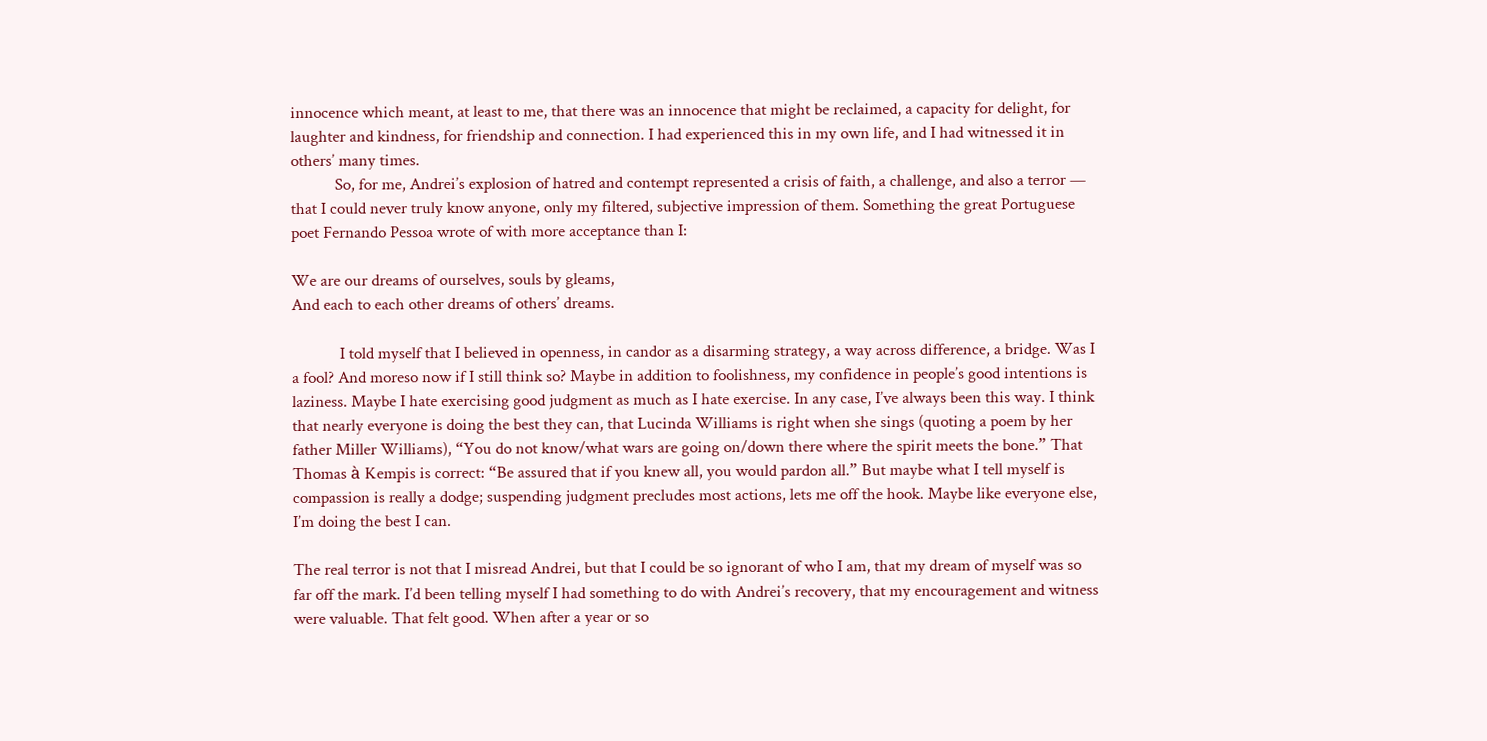innocence which meant, at least to me, that there was an innocence that might be reclaimed, a capacity for delight, for laughter and kindness, for friendship and connection. I had experienced this in my own life, and I had witnessed it in others’ many times.
           So, for me, Andrei’s explosion of hatred and contempt represented a crisis of faith, a challenge, and also a terror — that I could never truly know anyone, only my filtered, subjective impression of them. Something the great Portuguese poet Fernando Pessoa wrote of with more acceptance than I:

We are our dreams of ourselves, souls by gleams,
And each to each other dreams of others’ dreams.

            I told myself that I believed in openness, in candor as a disarming strategy, a way across difference, a bridge. Was I a fool? And moreso now if I still think so? Maybe in addition to foolishness, my confidence in people’s good intentions is laziness. Maybe I hate exercising good judgment as much as I hate exercise. In any case, I’ve always been this way. I think that nearly everyone is doing the best they can, that Lucinda Williams is right when she sings (quoting a poem by her father Miller Williams), “You do not know/what wars are going on/down there where the spirit meets the bone.” That Thomas à Kempis is correct: “Be assured that if you knew all, you would pardon all.” But maybe what I tell myself is compassion is really a dodge; suspending judgment precludes most actions, lets me off the hook. Maybe like everyone else, I’m doing the best I can.

The real terror is not that I misread Andrei, but that I could be so ignorant of who I am, that my dream of myself was so far off the mark. I’d been telling myself I had something to do with Andrei’s recovery, that my encouragement and witness were valuable. That felt good. When after a year or so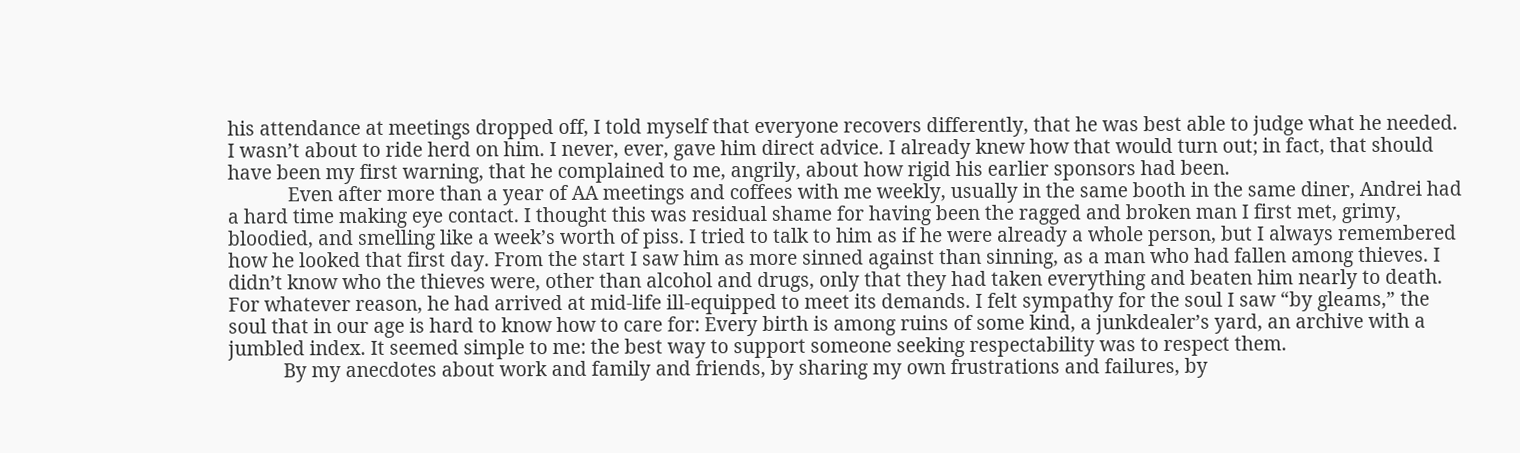his attendance at meetings dropped off, I told myself that everyone recovers differently, that he was best able to judge what he needed. I wasn’t about to ride herd on him. I never, ever, gave him direct advice. I already knew how that would turn out; in fact, that should have been my first warning, that he complained to me, angrily, about how rigid his earlier sponsors had been.
            Even after more than a year of AA meetings and coffees with me weekly, usually in the same booth in the same diner, Andrei had a hard time making eye contact. I thought this was residual shame for having been the ragged and broken man I first met, grimy, bloodied, and smelling like a week’s worth of piss. I tried to talk to him as if he were already a whole person, but I always remembered how he looked that first day. From the start I saw him as more sinned against than sinning, as a man who had fallen among thieves. I didn’t know who the thieves were, other than alcohol and drugs, only that they had taken everything and beaten him nearly to death. For whatever reason, he had arrived at mid-life ill-equipped to meet its demands. I felt sympathy for the soul I saw “by gleams,” the soul that in our age is hard to know how to care for: Every birth is among ruins of some kind, a junkdealer’s yard, an archive with a jumbled index. It seemed simple to me: the best way to support someone seeking respectability was to respect them.
           By my anecdotes about work and family and friends, by sharing my own frustrations and failures, by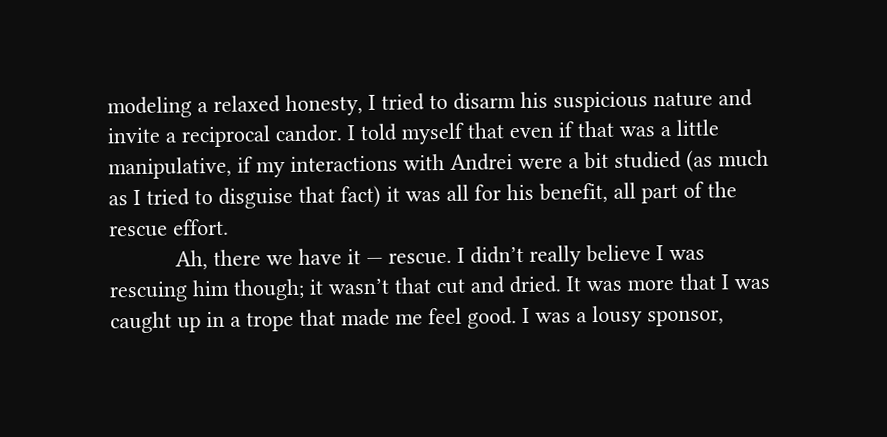modeling a relaxed honesty, I tried to disarm his suspicious nature and invite a reciprocal candor. I told myself that even if that was a little manipulative, if my interactions with Andrei were a bit studied (as much as I tried to disguise that fact) it was all for his benefit, all part of the rescue effort.
           Ah, there we have it — rescue. I didn’t really believe I was rescuing him though; it wasn’t that cut and dried. It was more that I was caught up in a trope that made me feel good. I was a lousy sponsor,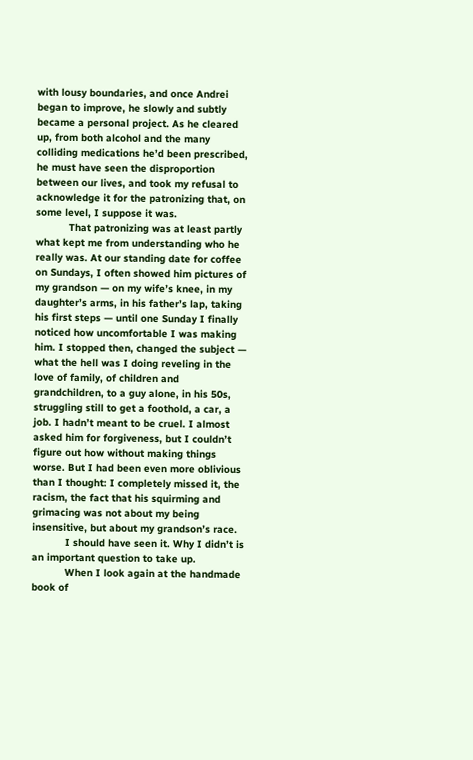with lousy boundaries, and once Andrei began to improve, he slowly and subtly became a personal project. As he cleared up, from both alcohol and the many colliding medications he’d been prescribed, he must have seen the disproportion between our lives, and took my refusal to acknowledge it for the patronizing that, on some level, I suppose it was.
           That patronizing was at least partly what kept me from understanding who he really was. At our standing date for coffee on Sundays, I often showed him pictures of my grandson — on my wife’s knee, in my daughter’s arms, in his father’s lap, taking his first steps — until one Sunday I finally noticed how uncomfortable I was making him. I stopped then, changed the subject — what the hell was I doing reveling in the love of family, of children and grandchildren, to a guy alone, in his 50s, struggling still to get a foothold, a car, a job. I hadn’t meant to be cruel. I almost asked him for forgiveness, but I couldn’t figure out how without making things worse. But I had been even more oblivious than I thought: I completely missed it, the racism, the fact that his squirming and grimacing was not about my being insensitive, but about my grandson’s race.
           I should have seen it. Why I didn’t is an important question to take up.
           When I look again at the handmade book of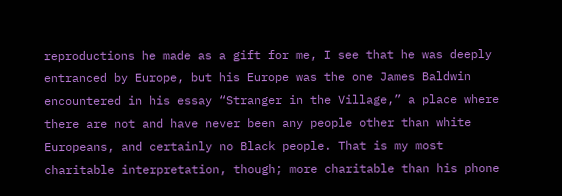reproductions he made as a gift for me, I see that he was deeply entranced by Europe, but his Europe was the one James Baldwin encountered in his essay “Stranger in the Village,” a place where there are not and have never been any people other than white Europeans, and certainly no Black people. That is my most charitable interpretation, though; more charitable than his phone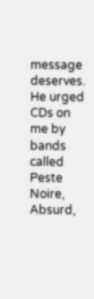message deserves. He urged CDs on me by bands called Peste Noire, Absurd,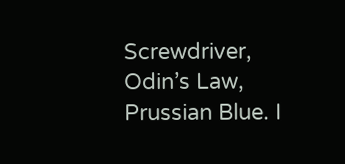Screwdriver, Odin’s Law, Prussian Blue. I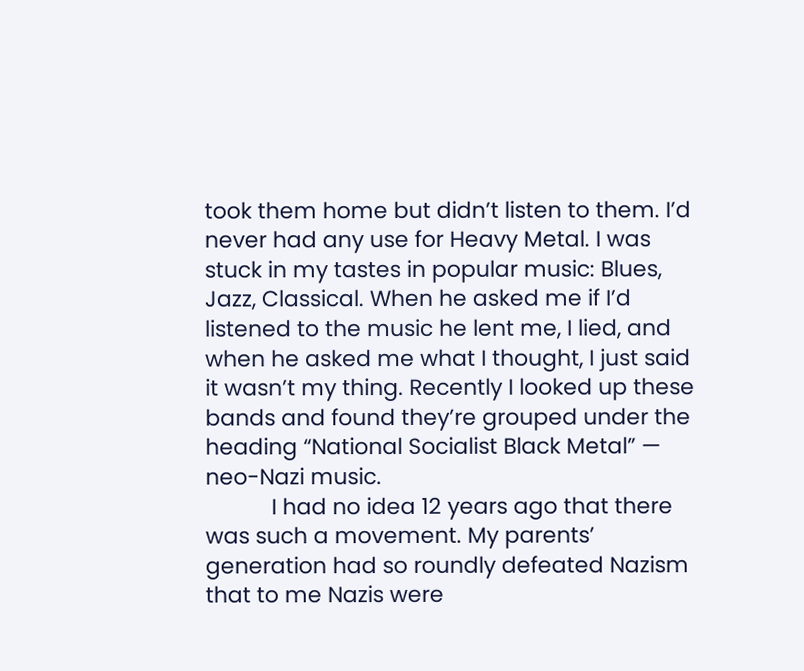took them home but didn’t listen to them. I’d never had any use for Heavy Metal. I was stuck in my tastes in popular music: Blues, Jazz, Classical. When he asked me if I’d listened to the music he lent me, I lied, and when he asked me what I thought, I just said it wasn’t my thing. Recently I looked up these bands and found they’re grouped under the heading “National Socialist Black Metal” — neo-Nazi music.
           I had no idea 12 years ago that there was such a movement. My parents’ generation had so roundly defeated Nazism that to me Nazis were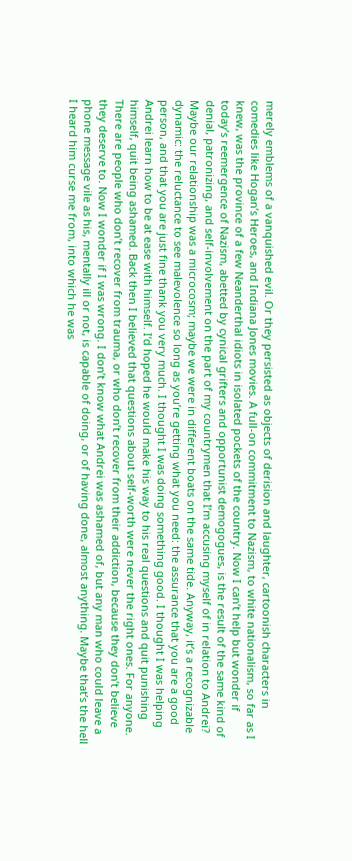merely emblems of a vanquished evil. Or they persisted as objects of derision and laughter, cartoonish characters in comedies like Hogan’s Heroes, and Indiana Jones movies. A full-on commitment to Nazism, to white nationalism, so far as I knew, was the province of a few Neanderthal idiots in isolated pockets of the country. Now I can’t help but wonder if today’s reemergence of Nazism, abetted by cynical grifters and opportunist demogogues, is the result of the same kind of denial, patronizing, and self-involvement on the part of my countrymen that I’m accusing myself of in relation to Andrei? Maybe our relationship was a microcosm; maybe we were in different boats on the same tide. Anyway, it’s a recognizable dynamic: the reluctance to see malevolence so long as you’re getting what you need: the assurance that you are a good person, and that you are just fine thank you very much. I thought I was doing something good. I thought I was helping Andrei learn how to be at ease with himself. I’d hoped he would make his way to his real questions and quit punishing himself, quit being ashamed. Back then I believed that questions about self-worth were never the right ones. For anyone. There are people who don’t recover from trauma, or who don’t recover from their addiction, because they don’t believe they deserve to. Now I wonder if I was wrong. I don’t know what Andrei was ashamed of, but any man who could leave a phone message vile as his, mentally ill or not, is capable of doing, or of having done, almost anything. Maybe that’s the hell I heard him curse me from, into which he was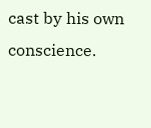cast by his own conscience.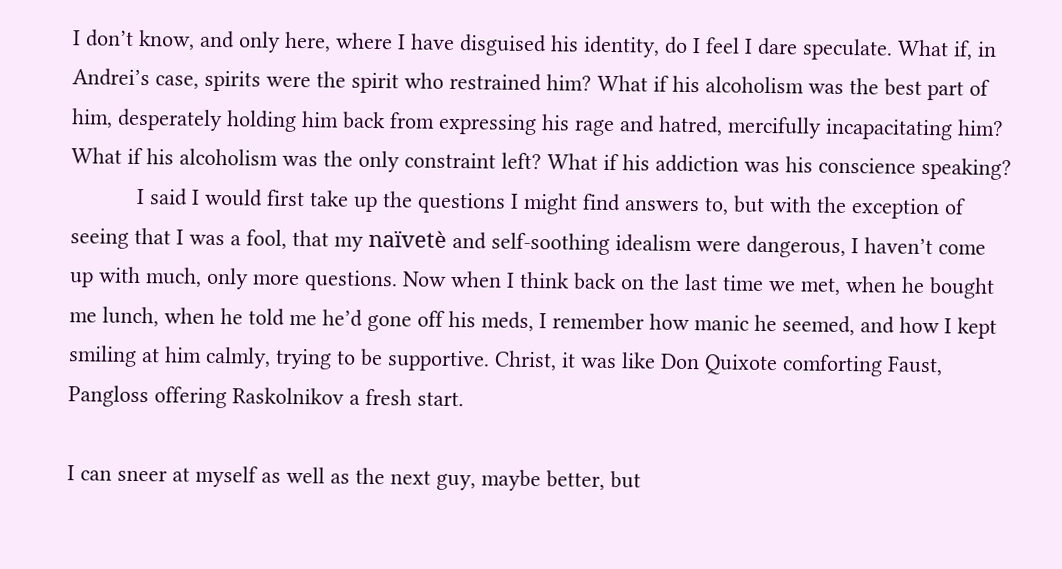I don’t know, and only here, where I have disguised his identity, do I feel I dare speculate. What if, in Andrei’s case, spirits were the spirit who restrained him? What if his alcoholism was the best part of him, desperately holding him back from expressing his rage and hatred, mercifully incapacitating him? What if his alcoholism was the only constraint left? What if his addiction was his conscience speaking?
           I said I would first take up the questions I might find answers to, but with the exception of seeing that I was a fool, that my naïvetè and self-soothing idealism were dangerous, I haven’t come up with much, only more questions. Now when I think back on the last time we met, when he bought me lunch, when he told me he’d gone off his meds, I remember how manic he seemed, and how I kept smiling at him calmly, trying to be supportive. Christ, it was like Don Quixote comforting Faust, Pangloss offering Raskolnikov a fresh start.

I can sneer at myself as well as the next guy, maybe better, but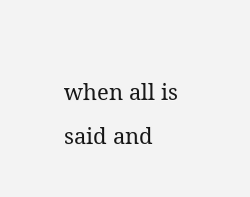when all is said and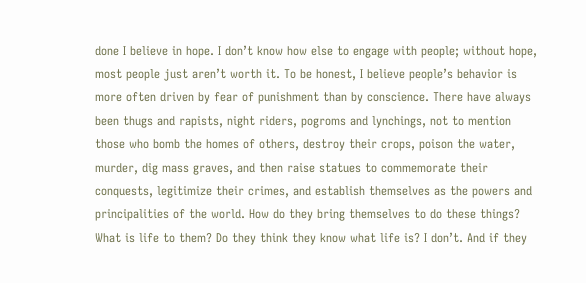done I believe in hope. I don’t know how else to engage with people; without hope, most people just aren’t worth it. To be honest, I believe people’s behavior is more often driven by fear of punishment than by conscience. There have always been thugs and rapists, night riders, pogroms and lynchings, not to mention those who bomb the homes of others, destroy their crops, poison the water, murder, dig mass graves, and then raise statues to commemorate their conquests, legitimize their crimes, and establish themselves as the powers and principalities of the world. How do they bring themselves to do these things? What is life to them? Do they think they know what life is? I don’t. And if they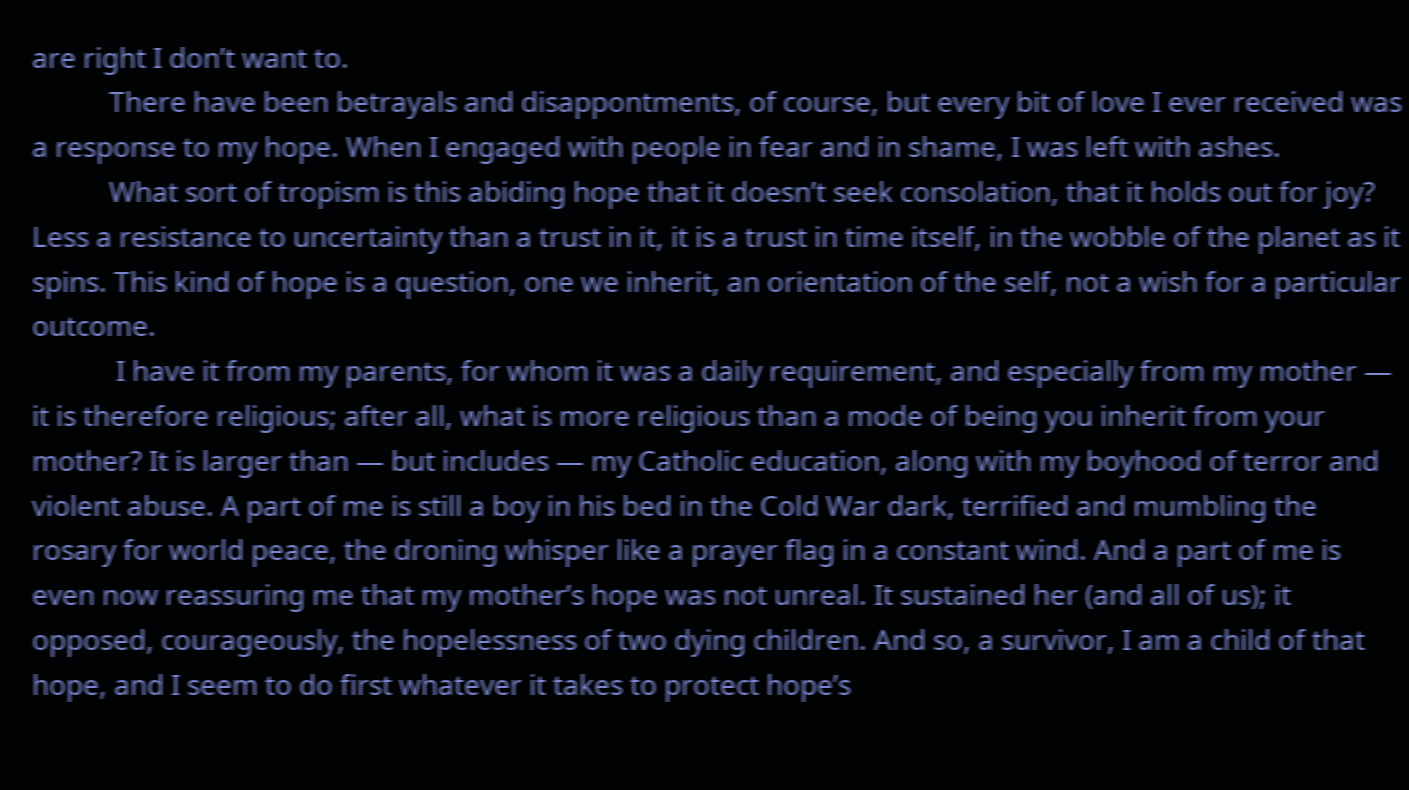are right I don’t want to.
           There have been betrayals and disappontments, of course, but every bit of love I ever received was a response to my hope. When I engaged with people in fear and in shame, I was left with ashes.
           What sort of tropism is this abiding hope that it doesn’t seek consolation, that it holds out for joy? Less a resistance to uncertainty than a trust in it, it is a trust in time itself, in the wobble of the planet as it spins. This kind of hope is a question, one we inherit, an orientation of the self, not a wish for a particular outcome.
            I have it from my parents, for whom it was a daily requirement, and especially from my mother — it is therefore religious; after all, what is more religious than a mode of being you inherit from your mother? It is larger than — but includes — my Catholic education, along with my boyhood of terror and violent abuse. A part of me is still a boy in his bed in the Cold War dark, terrified and mumbling the rosary for world peace, the droning whisper like a prayer flag in a constant wind. And a part of me is even now reassuring me that my mother’s hope was not unreal. It sustained her (and all of us); it opposed, courageously, the hopelessness of two dying children. And so, a survivor, I am a child of that hope, and I seem to do first whatever it takes to protect hope’s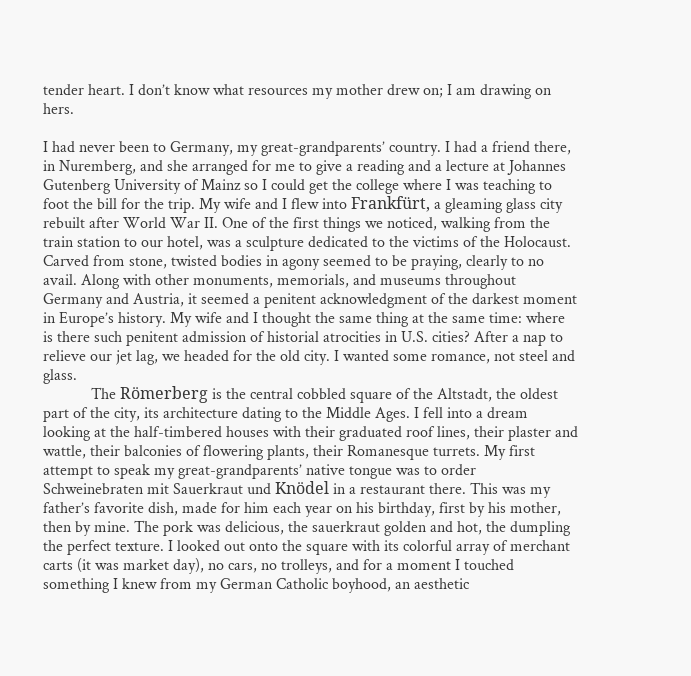tender heart. I don’t know what resources my mother drew on; I am drawing on hers.

I had never been to Germany, my great-grandparents’ country. I had a friend there, in Nuremberg, and she arranged for me to give a reading and a lecture at Johannes Gutenberg University of Mainz so I could get the college where I was teaching to foot the bill for the trip. My wife and I flew into Frankfürt, a gleaming glass city rebuilt after World War II. One of the first things we noticed, walking from the train station to our hotel, was a sculpture dedicated to the victims of the Holocaust. Carved from stone, twisted bodies in agony seemed to be praying, clearly to no avail. Along with other monuments, memorials, and museums throughout Germany and Austria, it seemed a penitent acknowledgment of the darkest moment in Europe’s history. My wife and I thought the same thing at the same time: where is there such penitent admission of historial atrocities in U.S. cities? After a nap to relieve our jet lag, we headed for the old city. I wanted some romance, not steel and glass.
            The Römerberg is the central cobbled square of the Altstadt, the oldest part of the city, its architecture dating to the Middle Ages. I fell into a dream looking at the half-timbered houses with their graduated roof lines, their plaster and wattle, their balconies of flowering plants, their Romanesque turrets. My first attempt to speak my great-grandparents’ native tongue was to order Schweinebraten mit Sauerkraut und Knödel in a restaurant there. This was my father’s favorite dish, made for him each year on his birthday, first by his mother, then by mine. The pork was delicious, the sauerkraut golden and hot, the dumpling the perfect texture. I looked out onto the square with its colorful array of merchant carts (it was market day), no cars, no trolleys, and for a moment I touched something I knew from my German Catholic boyhood, an aesthetic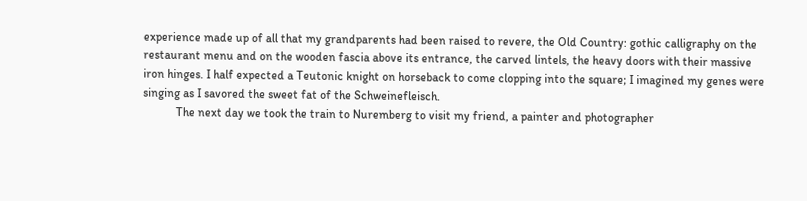experience made up of all that my grandparents had been raised to revere, the Old Country: gothic calligraphy on the restaurant menu and on the wooden fascia above its entrance, the carved lintels, the heavy doors with their massive iron hinges. I half expected a Teutonic knight on horseback to come clopping into the square; I imagined my genes were singing as I savored the sweet fat of the Schweinefleisch.
           The next day we took the train to Nuremberg to visit my friend, a painter and photographer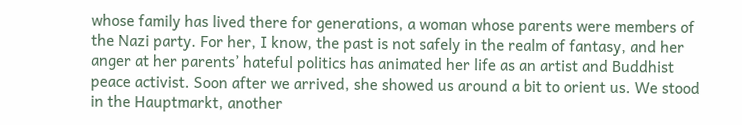whose family has lived there for generations, a woman whose parents were members of the Nazi party. For her, I know, the past is not safely in the realm of fantasy, and her anger at her parents’ hateful politics has animated her life as an artist and Buddhist peace activist. Soon after we arrived, she showed us around a bit to orient us. We stood in the Hauptmarkt, another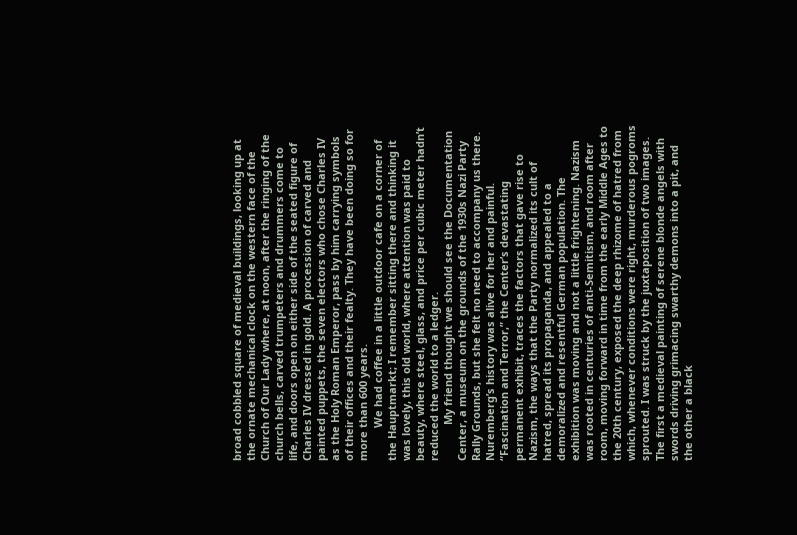broad cobbled square of medieval buildings, looking up at the ornate mechanical clock on the western face of the Church of Our Lady where, at noon, after the ringing of the church bells, carved trumpeters and drummers come to life, and doors open on either side of the seated figure of Charles IV dressed in gold. A procession of carved and painted puppets, the seven electors who chose Charles IV as the Holy Roman Emperor, pass by him carrying symbols of their offices and their fealty. They have been doing so for more than 600 years.
           We had coffee in a little outdoor cafe on a corner of the Hauptmarkt; I remember sitting there and thinking it was lovely, this old world, where attention was paid to beauty, where steel, glass, and price per cubic meter hadn’t reduced the world to a ledger.
            My friend thought we should see the Documentation Center, a museum on the grounds of the 1930s Nazi Party Rally Grounds, but she felt no need to accompany us there. Nuremberg’s history was alive for her and painful. “Fascination and Terror,” the Center’s devastating permanent exhibit, traces the factors that gave rise to Nazism, the ways that the Party normalized its cult of hatred, spread its propaganda, and appealed to a demoralized and resentful German population. The exhibition was moving and not a little frightening. Nazism was rooted in centuries of anti-Semitism, and room after room, moving forward in time from the early Middle Ages to the 20th century, exposed the deep rhizome of hatred from which, whenever conditions were right, murderous pogroms sprouted. I was struck by the juxtaposition of two images. The first a medieval painting of serene blonde angels with swords driving grimacing swarthy demons into a pit, and the other a black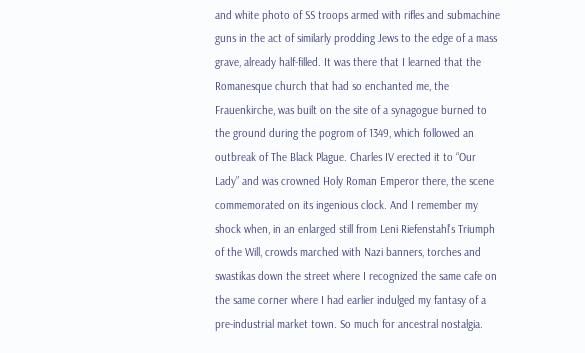and white photo of SS troops armed with rifles and submachine guns in the act of similarly prodding Jews to the edge of a mass grave, already half-filled. It was there that I learned that the Romanesque church that had so enchanted me, the Frauenkirche, was built on the site of a synagogue burned to the ground during the pogrom of 1349, which followed an outbreak of The Black Plague. Charles IV erected it to “Our Lady” and was crowned Holy Roman Emperor there, the scene commemorated on its ingenious clock. And I remember my shock when, in an enlarged still from Leni Riefenstahl’s Triumph of the Will, crowds marched with Nazi banners, torches and swastikas down the street where I recognized the same cafe on the same corner where I had earlier indulged my fantasy of a pre-industrial market town. So much for ancestral nostalgia.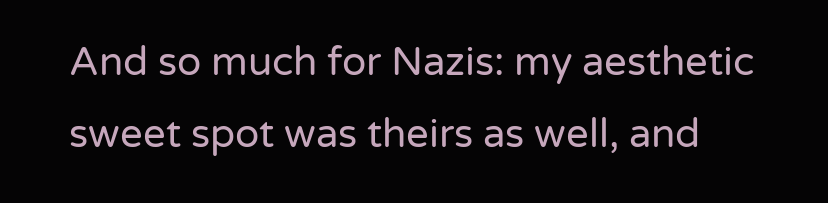And so much for Nazis: my aesthetic sweet spot was theirs as well, and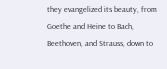they evangelized its beauty, from Goethe and Heine to Bach, Beethoven, and Strauss, down to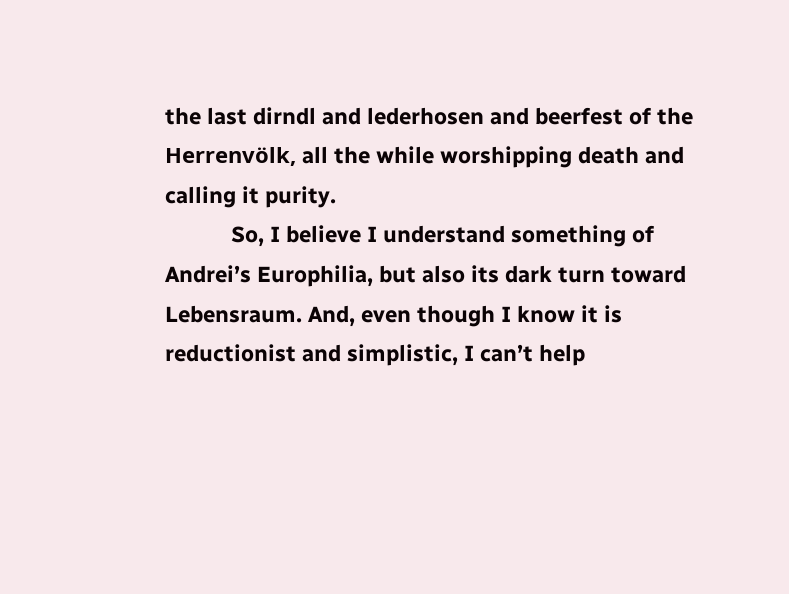the last dirndl and lederhosen and beerfest of the Herrenvölk, all the while worshipping death and calling it purity.
           So, I believe I understand something of Andrei’s Europhilia, but also its dark turn toward Lebensraum. And, even though I know it is reductionist and simplistic, I can’t help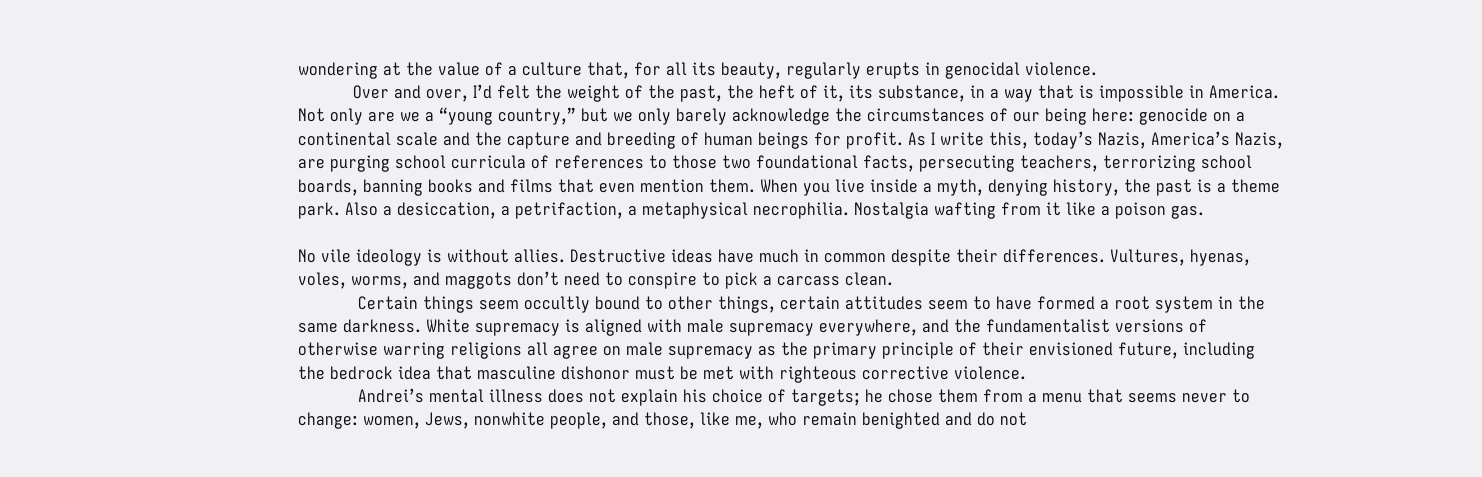wondering at the value of a culture that, for all its beauty, regularly erupts in genocidal violence.
           Over and over, I’d felt the weight of the past, the heft of it, its substance, in a way that is impossible in America. Not only are we a “young country,” but we only barely acknowledge the circumstances of our being here: genocide on a continental scale and the capture and breeding of human beings for profit. As I write this, today’s Nazis, America’s Nazis, are purging school curricula of references to those two foundational facts, persecuting teachers, terrorizing school boards, banning books and films that even mention them. When you live inside a myth, denying history, the past is a theme park. Also a desiccation, a petrifaction, a metaphysical necrophilia. Nostalgia wafting from it like a poison gas.

No vile ideology is without allies. Destructive ideas have much in common despite their differences. Vultures, hyenas, voles, worms, and maggots don’t need to conspire to pick a carcass clean.
            Certain things seem occultly bound to other things, certain attitudes seem to have formed a root system in the same darkness. White supremacy is aligned with male supremacy everywhere, and the fundamentalist versions of otherwise warring religions all agree on male supremacy as the primary principle of their envisioned future, including the bedrock idea that masculine dishonor must be met with righteous corrective violence.
            Andrei’s mental illness does not explain his choice of targets; he chose them from a menu that seems never to change: women, Jews, nonwhite people, and those, like me, who remain benighted and do not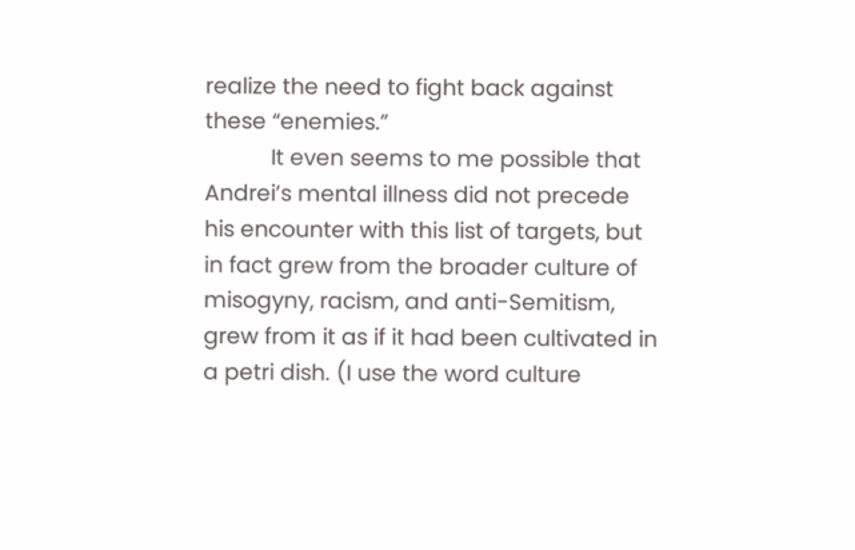realize the need to fight back against these “enemies.”
           It even seems to me possible that Andrei’s mental illness did not precede his encounter with this list of targets, but in fact grew from the broader culture of misogyny, racism, and anti-Semitism, grew from it as if it had been cultivated in a petri dish. (I use the word culture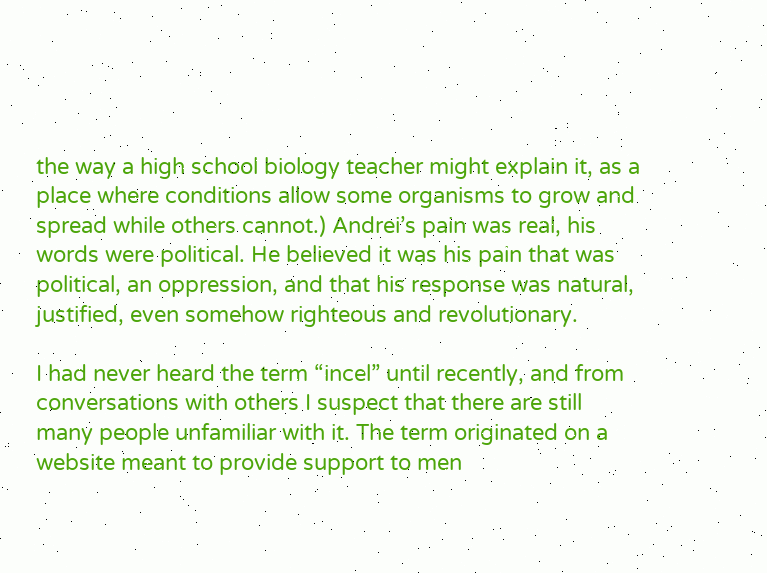the way a high school biology teacher might explain it, as a place where conditions allow some organisms to grow and spread while others cannot.) Andrei’s pain was real, his words were political. He believed it was his pain that was political, an oppression, and that his response was natural, justified, even somehow righteous and revolutionary.

I had never heard the term “incel” until recently, and from conversations with others I suspect that there are still many people unfamiliar with it. The term originated on a website meant to provide support to men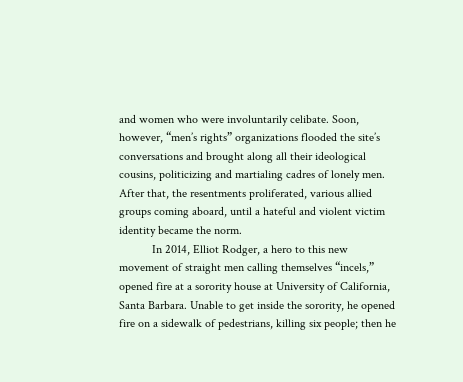and women who were involuntarily celibate. Soon, however, “men’s rights” organizations flooded the site’s conversations and brought along all their ideological cousins, politicizing and martialing cadres of lonely men. After that, the resentments proliferated, various allied groups coming aboard, until a hateful and violent victim identity became the norm.
           In 2014, Elliot Rodger, a hero to this new movement of straight men calling themselves “incels,” opened fire at a sorority house at University of California, Santa Barbara. Unable to get inside the sorority, he opened fire on a sidewalk of pedestrians, killing six people; then he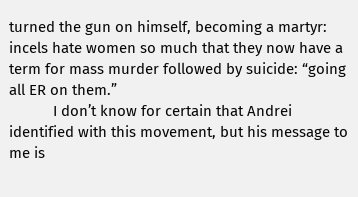turned the gun on himself, becoming a martyr: incels hate women so much that they now have a term for mass murder followed by suicide: “going all ER on them.”
           I don’t know for certain that Andrei identified with this movement, but his message to me is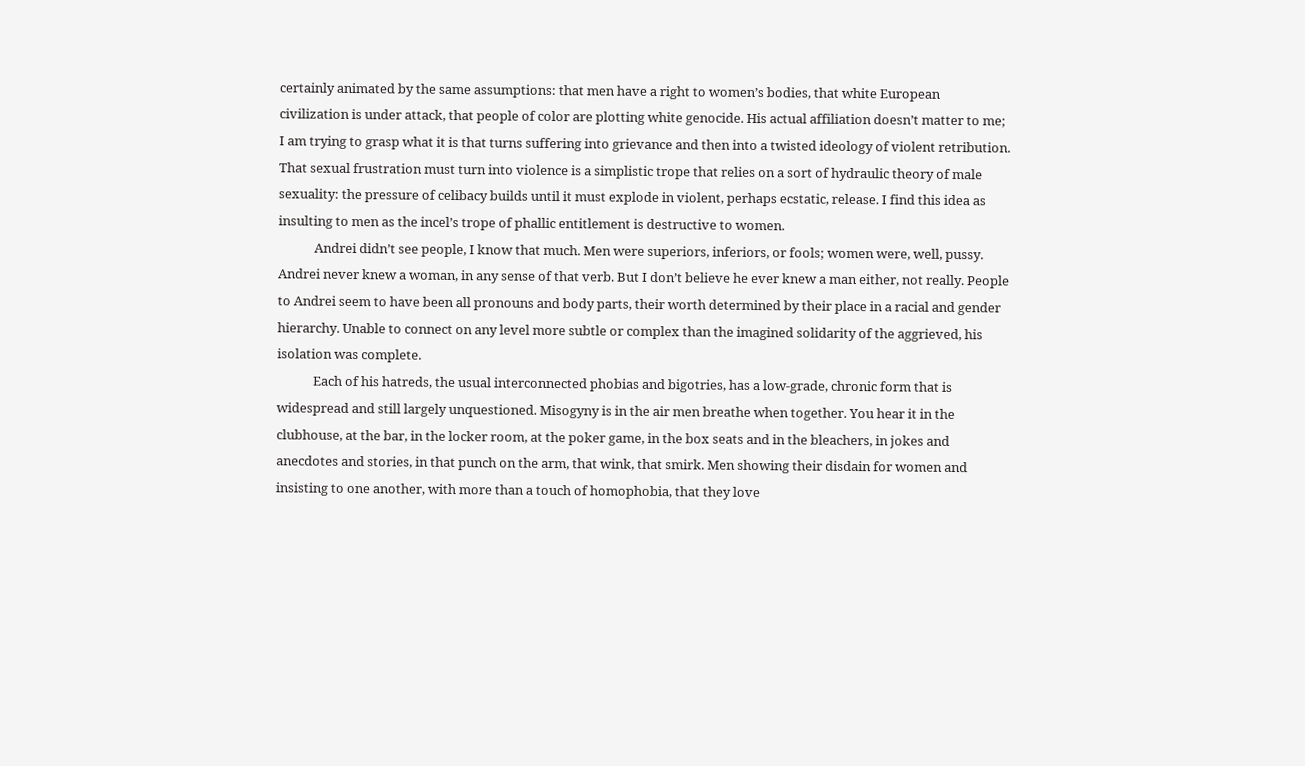certainly animated by the same assumptions: that men have a right to women’s bodies, that white European civilization is under attack, that people of color are plotting white genocide. His actual affiliation doesn’t matter to me; I am trying to grasp what it is that turns suffering into grievance and then into a twisted ideology of violent retribution. That sexual frustration must turn into violence is a simplistic trope that relies on a sort of hydraulic theory of male sexuality: the pressure of celibacy builds until it must explode in violent, perhaps ecstatic, release. I find this idea as insulting to men as the incel’s trope of phallic entitlement is destructive to women.
            Andrei didn’t see people, I know that much. Men were superiors, inferiors, or fools; women were, well, pussy. Andrei never knew a woman, in any sense of that verb. But I don’t believe he ever knew a man either, not really. People to Andrei seem to have been all pronouns and body parts, their worth determined by their place in a racial and gender hierarchy. Unable to connect on any level more subtle or complex than the imagined solidarity of the aggrieved, his isolation was complete.
            Each of his hatreds, the usual interconnected phobias and bigotries, has a low-grade, chronic form that is widespread and still largely unquestioned. Misogyny is in the air men breathe when together. You hear it in the clubhouse, at the bar, in the locker room, at the poker game, in the box seats and in the bleachers, in jokes and anecdotes and stories, in that punch on the arm, that wink, that smirk. Men showing their disdain for women and insisting to one another, with more than a touch of homophobia, that they love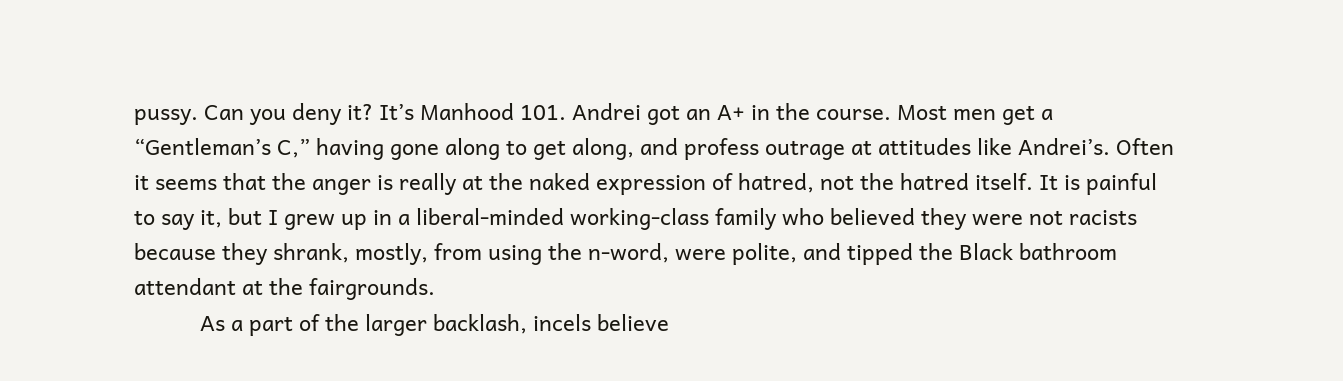pussy. Can you deny it? It’s Manhood 101. Andrei got an A+ in the course. Most men get a “Gentleman’s C,” having gone along to get along, and profess outrage at attitudes like Andrei’s. Often it seems that the anger is really at the naked expression of hatred, not the hatred itself. It is painful to say it, but I grew up in a liberal-minded working-class family who believed they were not racists because they shrank, mostly, from using the n-word, were polite, and tipped the Black bathroom attendant at the fairgrounds.
           As a part of the larger backlash, incels believe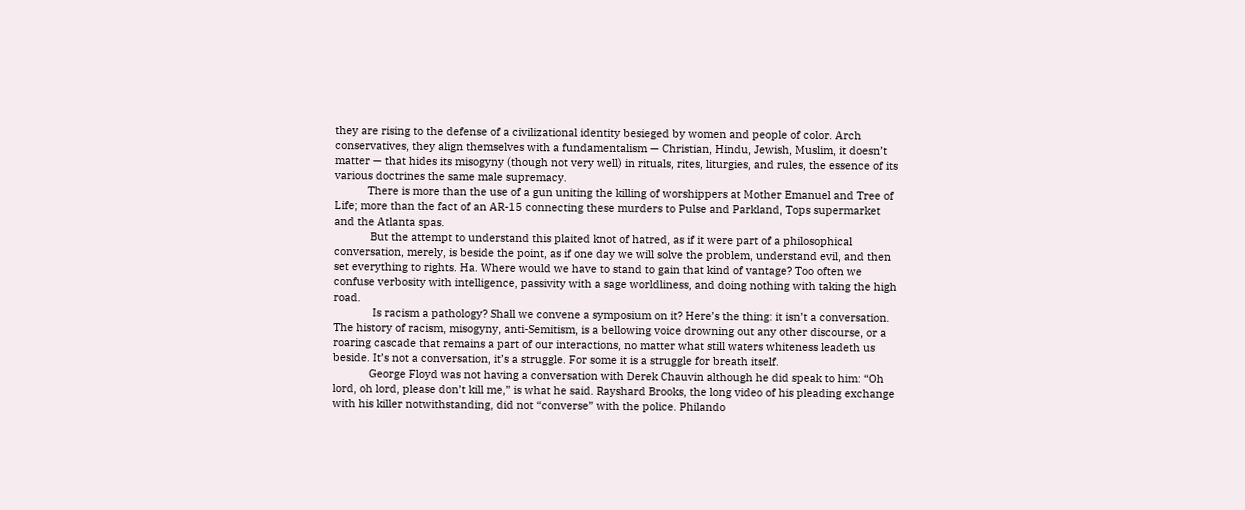they are rising to the defense of a civilizational identity besieged by women and people of color. Arch conservatives, they align themselves with a fundamentalism — Christian, Hindu, Jewish, Muslim, it doesn’t matter — that hides its misogyny (though not very well) in rituals, rites, liturgies, and rules, the essence of its various doctrines the same male supremacy.
           There is more than the use of a gun uniting the killing of worshippers at Mother Emanuel and Tree of Life; more than the fact of an AR-15 connecting these murders to Pulse and Parkland, Tops supermarket and the Atlanta spas.
            But the attempt to understand this plaited knot of hatred, as if it were part of a philosophical conversation, merely, is beside the point, as if one day we will solve the problem, understand evil, and then set everything to rights. Ha. Where would we have to stand to gain that kind of vantage? Too often we confuse verbosity with intelligence, passivity with a sage worldliness, and doing nothing with taking the high road.
             Is racism a pathology? Shall we convene a symposium on it? Here’s the thing: it isn’t a conversation. The history of racism, misogyny, anti-Semitism, is a bellowing voice drowning out any other discourse, or a roaring cascade that remains a part of our interactions, no matter what still waters whiteness leadeth us beside. It’s not a conversation, it’s a struggle. For some it is a struggle for breath itself.
            George Floyd was not having a conversation with Derek Chauvin although he did speak to him: “Oh lord, oh lord, please don’t kill me,” is what he said. Rayshard Brooks, the long video of his pleading exchange with his killer notwithstanding, did not “converse” with the police. Philando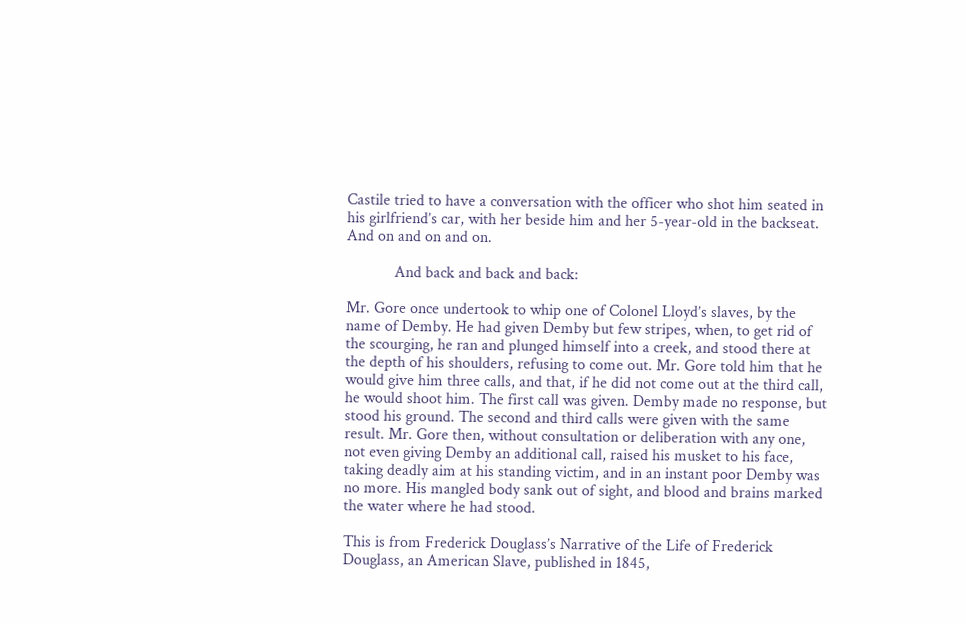Castile tried to have a conversation with the officer who shot him seated in his girlfriend’s car, with her beside him and her 5-year-old in the backseat. And on and on and on.

            And back and back and back:

Mr. Gore once undertook to whip one of Colonel Lloyd’s slaves, by the name of Demby. He had given Demby but few stripes, when, to get rid of the scourging, he ran and plunged himself into a creek, and stood there at the depth of his shoulders, refusing to come out. Mr. Gore told him that he would give him three calls, and that, if he did not come out at the third call, he would shoot him. The first call was given. Demby made no response, but stood his ground. The second and third calls were given with the same result. Mr. Gore then, without consultation or deliberation with any one, not even giving Demby an additional call, raised his musket to his face, taking deadly aim at his standing victim, and in an instant poor Demby was no more. His mangled body sank out of sight, and blood and brains marked the water where he had stood.

This is from Frederick Douglass’s Narrative of the Life of Frederick Douglass, an American Slave, published in 1845,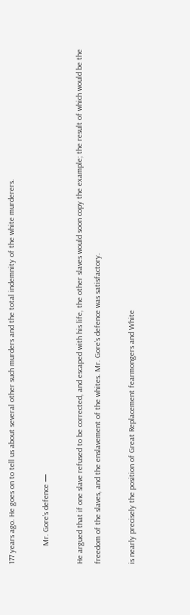177 years ago. He goes on to tell us about several other such murders and the total indemnity of the white murderers.

         Mr. Gore’s defence —

He argued that if one slave refused to be corrected, and escaped with his life, the other slaves would soon copy the example; the result of which would be the freedom of the slaves, and the enslavement of the whites. Mr. Gore’s defence was satisfactory.

is nearly precisely the position of Great Replacement fearmongers and White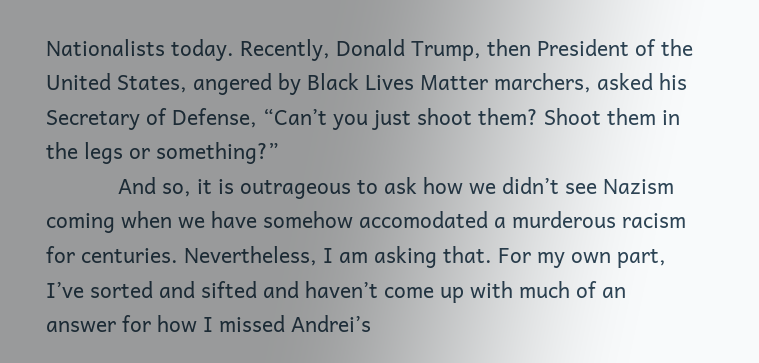Nationalists today. Recently, Donald Trump, then President of the United States, angered by Black Lives Matter marchers, asked his Secretary of Defense, “Can’t you just shoot them? Shoot them in the legs or something?”
            And so, it is outrageous to ask how we didn’t see Nazism coming when we have somehow accomodated a murderous racism for centuries. Nevertheless, I am asking that. For my own part, I’ve sorted and sifted and haven’t come up with much of an answer for how I missed Andrei’s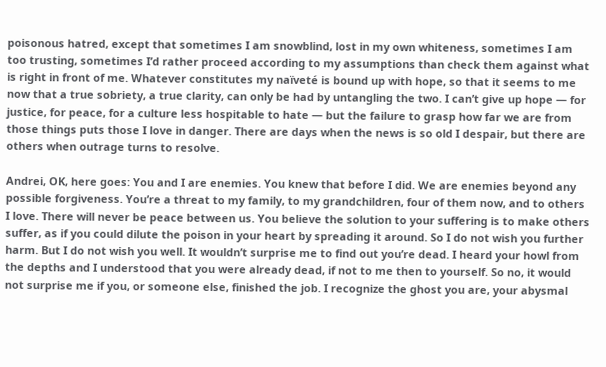poisonous hatred, except that sometimes I am snowblind, lost in my own whiteness, sometimes I am too trusting, sometimes I’d rather proceed according to my assumptions than check them against what is right in front of me. Whatever constitutes my naïveté is bound up with hope, so that it seems to me now that a true sobriety, a true clarity, can only be had by untangling the two. I can’t give up hope — for justice, for peace, for a culture less hospitable to hate — but the failure to grasp how far we are from those things puts those I love in danger. There are days when the news is so old I despair, but there are others when outrage turns to resolve.

Andrei, OK, here goes: You and I are enemies. You knew that before I did. We are enemies beyond any possible forgiveness. You’re a threat to my family, to my grandchildren, four of them now, and to others I love. There will never be peace between us. You believe the solution to your suffering is to make others suffer, as if you could dilute the poison in your heart by spreading it around. So I do not wish you further harm. But I do not wish you well. It wouldn’t surprise me to find out you’re dead. I heard your howl from the depths and I understood that you were already dead, if not to me then to yourself. So no, it would not surprise me if you, or someone else, finished the job. I recognize the ghost you are, your abysmal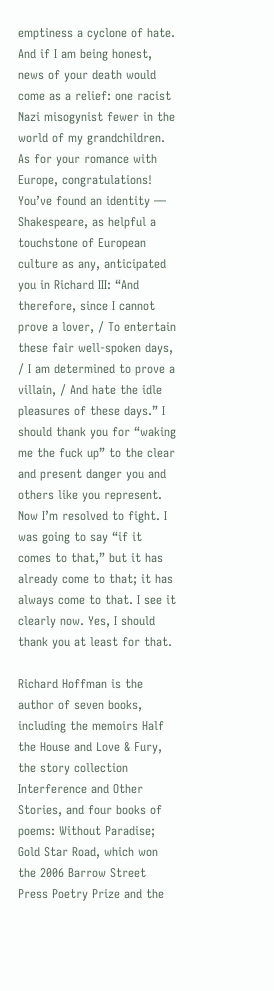emptiness a cyclone of hate. And if I am being honest, news of your death would come as a relief: one racist Nazi misogynist fewer in the world of my grandchildren. As for your romance with Europe, congratulations! You’ve found an identity — Shakespeare, as helpful a touchstone of European culture as any, anticipated you in Richard III: “And therefore, since I cannot prove a lover, / To entertain these fair well-spoken days, / I am determined to prove a villain, / And hate the idle pleasures of these days.” I should thank you for “waking me the fuck up” to the clear and present danger you and others like you represent. Now I’m resolved to fight. I was going to say “if it comes to that,” but it has already come to that; it has always come to that. I see it clearly now. Yes, I should thank you at least for that.

Richard Hoffman is the author of seven books, including the memoirs Half the House and Love & Fury, the story collection Interference and Other Stories, and four books of poems: Without Paradise; Gold Star Road, which won the 2006 Barrow Street Press Poetry Prize and the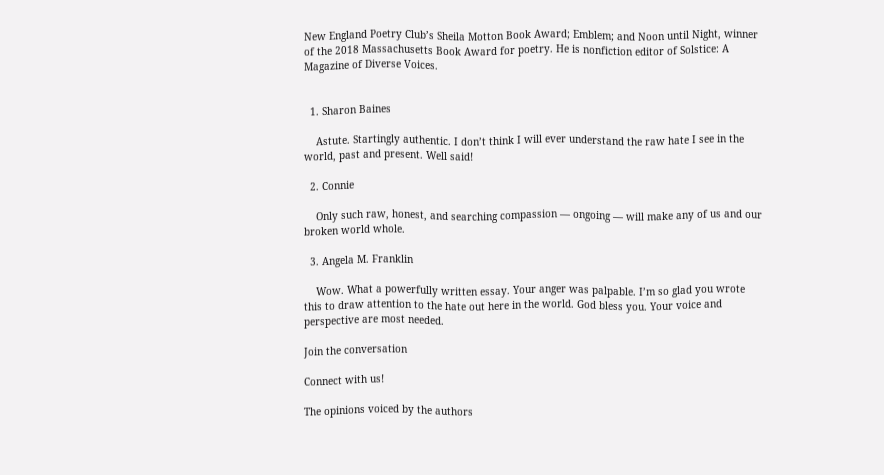New England Poetry Club’s Sheila Motton Book Award; Emblem; and Noon until Night, winner of the 2018 Massachusetts Book Award for poetry. He is nonfiction editor of Solstice: A Magazine of Diverse Voices.


  1. Sharon Baines

    Astute. Startingly authentic. I don’t think I will ever understand the raw hate I see in the world, past and present. Well said!

  2. Connie

    Only such raw, honest, and searching compassion — ongoing — will make any of us and our broken world whole.

  3. Angela M. Franklin

    Wow. What a powerfully written essay. Your anger was palpable. I’m so glad you wrote this to draw attention to the hate out here in the world. God bless you. Your voice and perspective are most needed.

Join the conversation

Connect with us!

The opinions voiced by the authors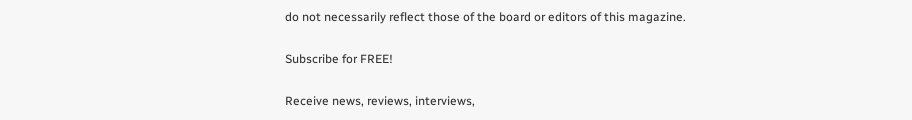do not necessarily reflect those of the board or editors of this magazine.

Subscribe for FREE!

Receive news, reviews, interviews,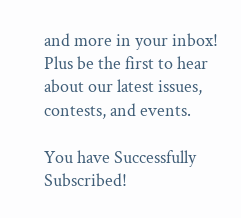and more in your inbox! Plus be the first to hear about our latest issues, contests, and events.

You have Successfully Subscribed!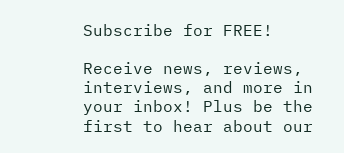Subscribe for FREE!

Receive news, reviews, interviews, and more in your inbox! Plus be the first to hear about our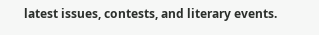latest issues, contests, and literary events.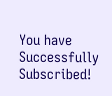You have Successfully Subscribed!